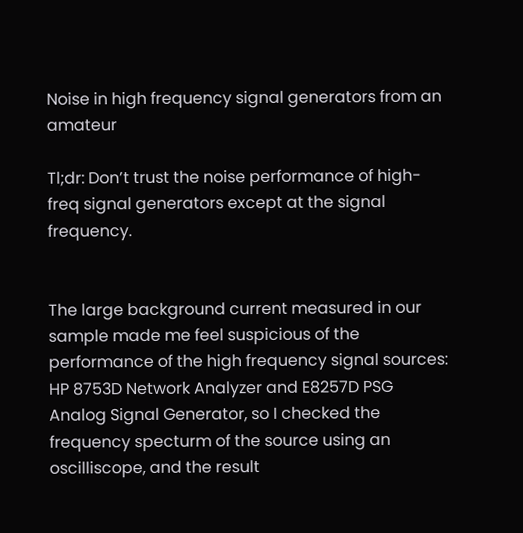Noise in high frequency signal generators from an amateur

Tl;dr: Don’t trust the noise performance of high-freq signal generators except at the signal frequency.


The large background current measured in our sample made me feel suspicious of the performance of the high frequency signal sources: HP 8753D Network Analyzer and E8257D PSG Analog Signal Generator, so I checked the frequency specturm of the source using an oscilliscope, and the result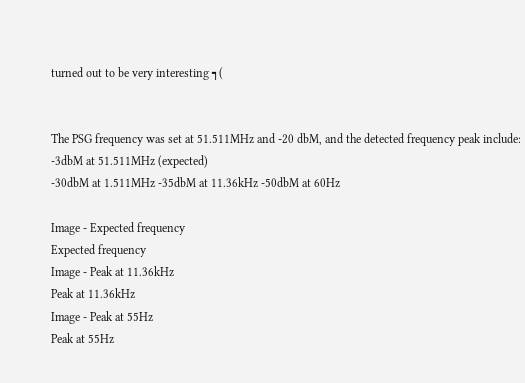turned out to be very interesting ┑(


The PSG frequency was set at 51.511MHz and -20 dbM, and the detected frequency peak include:
-3dbM at 51.511MHz (expected)
-30dbM at 1.511MHz -35dbM at 11.36kHz -50dbM at 60Hz

Image - Expected frequency
Expected frequency
Image - Peak at 11.36kHz
Peak at 11.36kHz
Image - Peak at 55Hz
Peak at 55Hz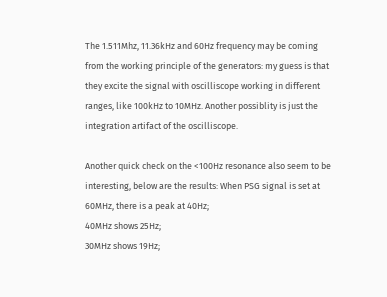The 1.511Mhz, 11.36kHz and 60Hz frequency may be coming from the working principle of the generators: my guess is that they excite the signal with oscilliscope working in different ranges, like 100kHz to 10MHz. Another possiblity is just the integration artifact of the oscilliscope.

Another quick check on the <100Hz resonance also seem to be interesting, below are the results: When PSG signal is set at 60MHz, there is a peak at 40Hz;
40MHz shows 25Hz;
30MHz shows 19Hz;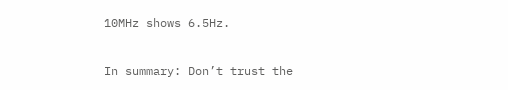10MHz shows 6.5Hz.

In summary: Don’t trust the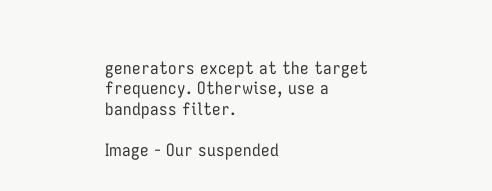generators except at the target frequency. Otherwise, use a bandpass filter.

Image - Our suspended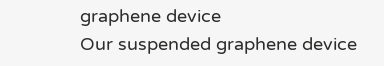graphene device
Our suspended graphene device